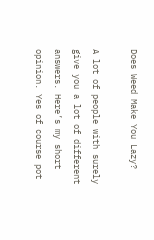Does Weed Make You Lazy?

A lot of people with surely give you a lot of different answers. Here’s my short opinion. Yes of course pot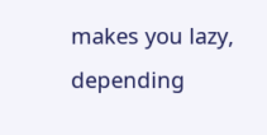makes you lazy, depending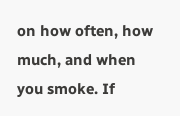on how often, how much, and when you smoke. If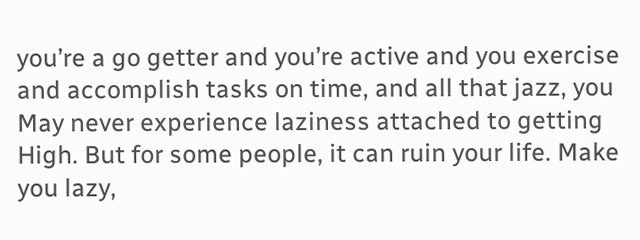you’re a go getter and you’re active and you exercise and accomplish tasks on time, and all that jazz, you May never experience laziness attached to getting High. But for some people, it can ruin your life. Make you lazy,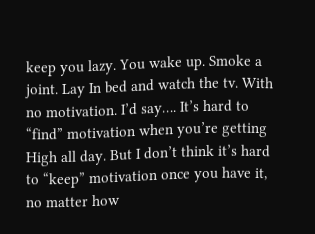keep you lazy. You wake up. Smoke a joint. Lay In bed and watch the tv. With no motivation. I’d say…. It’s hard to “find” motivation when you’re getting High all day. But I don’t think it’s hard to “keep” motivation once you have it, no matter how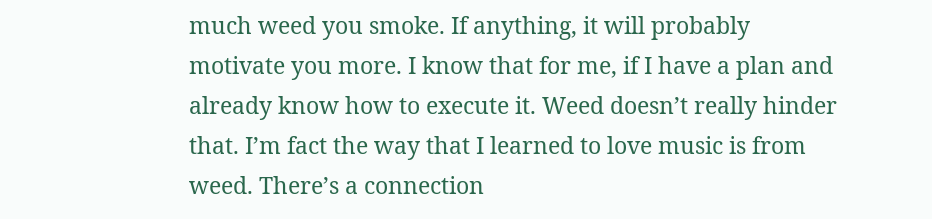much weed you smoke. If anything, it will probably motivate you more. I know that for me, if I have a plan and already know how to execute it. Weed doesn’t really hinder that. I’m fact the way that I learned to love music is from weed. There’s a connection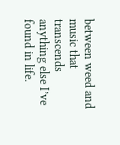between weed and music that transcends anything else I’ve found in life.